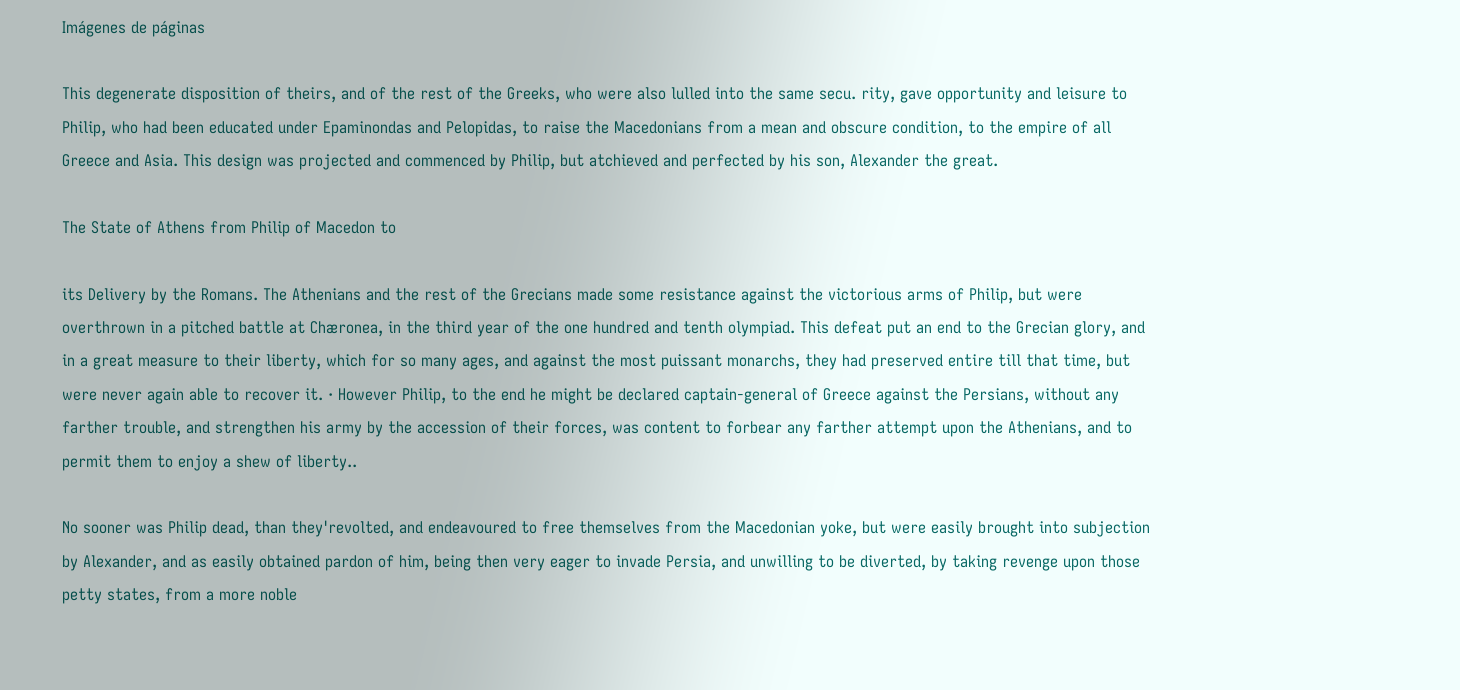Imágenes de páginas

This degenerate disposition of theirs, and of the rest of the Greeks, who were also lulled into the same secu. rity, gave opportunity and leisure to Philip, who had been educated under Epaminondas and Pelopidas, to raise the Macedonians from a mean and obscure condition, to the empire of all Greece and Asia. This design was projected and commenced by Philip, but atchieved and perfected by his son, Alexander the great.

The State of Athens from Philip of Macedon to

its Delivery by the Romans. The Athenians and the rest of the Grecians made some resistance against the victorious arms of Philip, but were overthrown in a pitched battle at Chæronea, in the third year of the one hundred and tenth olympiad. This defeat put an end to the Grecian glory, and in a great measure to their liberty, which for so many ages, and against the most puissant monarchs, they had preserved entire till that time, but were never again able to recover it. · However Philip, to the end he might be declared captain-general of Greece against the Persians, without any farther trouble, and strengthen his army by the accession of their forces, was content to forbear any farther attempt upon the Athenians, and to permit them to enjoy a shew of liberty..

No sooner was Philip dead, than they'revolted, and endeavoured to free themselves from the Macedonian yoke, but were easily brought into subjection by Alexander, and as easily obtained pardon of him, being then very eager to invade Persia, and unwilling to be diverted, by taking revenge upon those petty states, from a more noble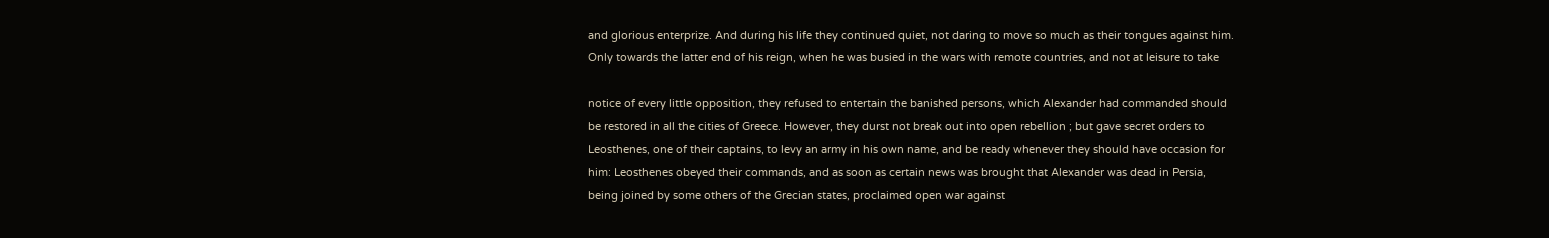and glorious enterprize. And during his life they continued quiet, not daring to move so much as their tongues against him. Only towards the latter end of his reign, when he was busied in the wars with remote countries, and not at leisure to take

notice of every little opposition, they refused to entertain the banished persons, which Alexander had commanded should be restored in all the cities of Greece. However, they durst not break out into open rebellion ; but gave secret orders to Leosthenes, one of their captains, to levy an army in his own name, and be ready whenever they should have occasion for him: Leosthenes obeyed their commands, and as soon as certain news was brought that Alexander was dead in Persia, being joined by some others of the Grecian states, proclaimed open war against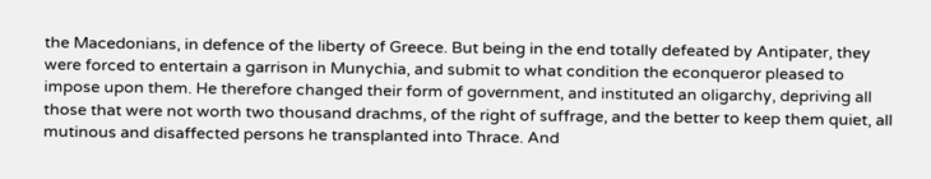the Macedonians, in defence of the liberty of Greece. But being in the end totally defeated by Antipater, they were forced to entertain a garrison in Munychia, and submit to what condition the econqueror pleased to impose upon them. He therefore changed their form of government, and instituted an oligarchy, depriving all those that were not worth two thousand drachms, of the right of suffrage, and the better to keep them quiet, all mutinous and disaffected persons he transplanted into Thrace. And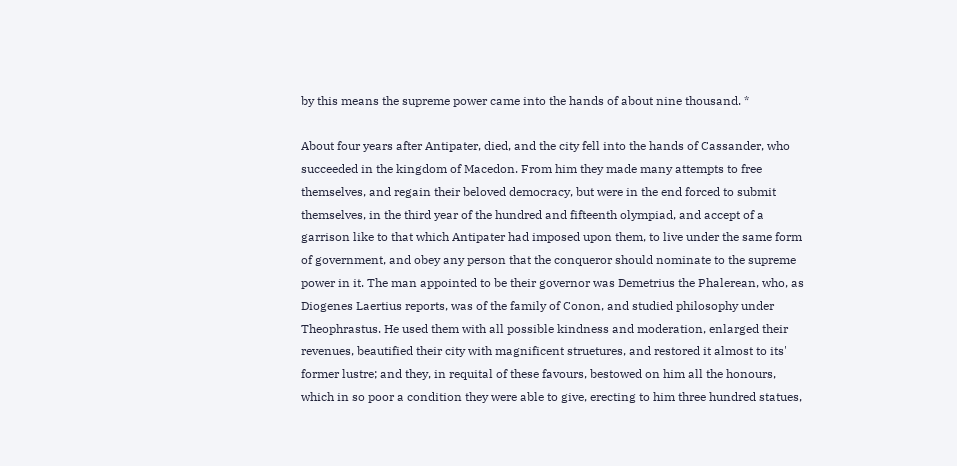by this means the supreme power came into the hands of about nine thousand. *

About four years after Antipater, died, and the city fell into the hands of Cassander, who succeeded in the kingdom of Macedon. From him they made many attempts to free themselves, and regain their beloved democracy, but were in the end forced to submit themselves, in the third year of the hundred and fifteenth olympiad, and accept of a garrison like to that which Antipater had imposed upon them, to live under the same form of government, and obey any person that the conqueror should nominate to the supreme power in it. The man appointed to be their governor was Demetrius the Phalerean, who, as Diogenes Laertius reports, was of the family of Conon, and studied philosophy under Theophrastus. He used them with all possible kindness and moderation, enlarged their revenues, beautified their city with magnificent struetures, and restored it almost to its' former lustre; and they, in requital of these favours, bestowed on him all the honours, which in so poor a condition they were able to give, erecting to him three hundred statues,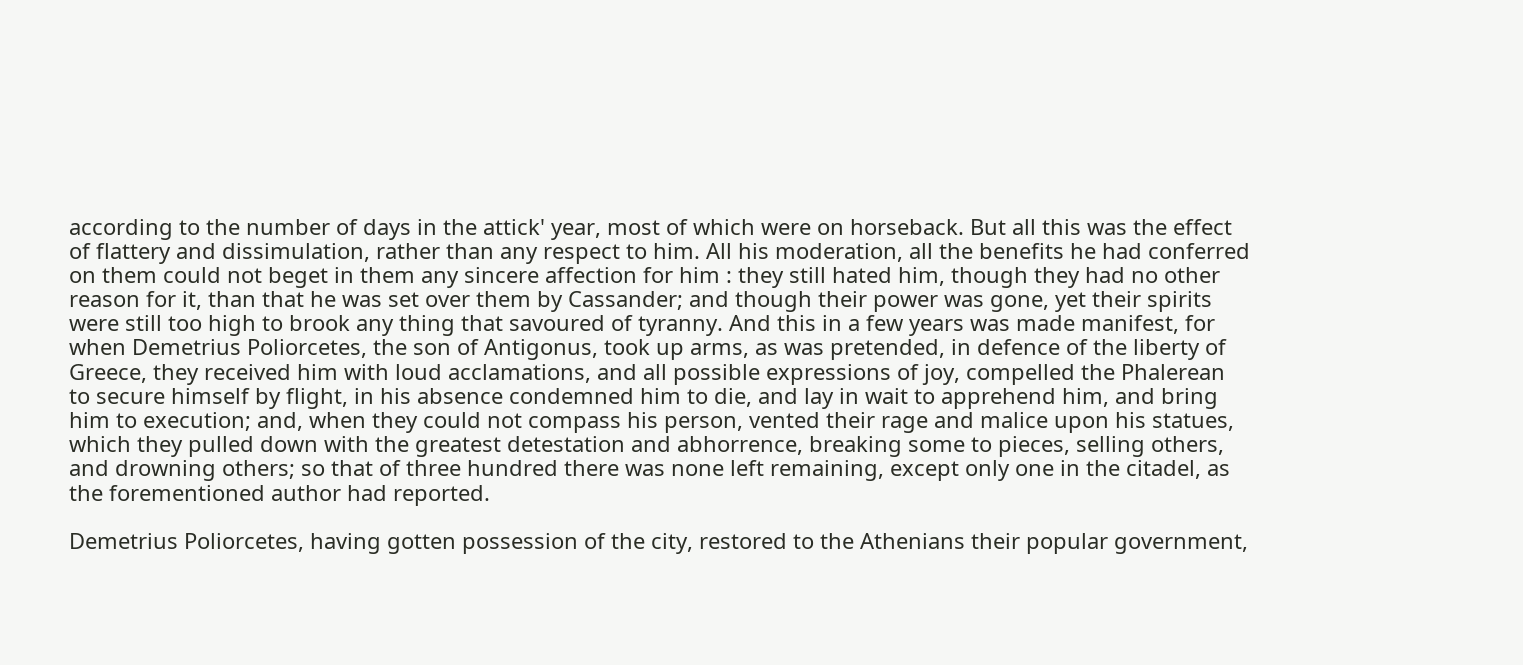according to the number of days in the attick' year, most of which were on horseback. But all this was the effect of flattery and dissimulation, rather than any respect to him. All his moderation, all the benefits he had conferred on them could not beget in them any sincere affection for him : they still hated him, though they had no other reason for it, than that he was set over them by Cassander; and though their power was gone, yet their spirits were still too high to brook any thing that savoured of tyranny. And this in a few years was made manifest, for when Demetrius Poliorcetes, the son of Antigonus, took up arms, as was pretended, in defence of the liberty of Greece, they received him with loud acclamations, and all possible expressions of joy, compelled the Phalerean to secure himself by flight, in his absence condemned him to die, and lay in wait to apprehend him, and bring him to execution; and, when they could not compass his person, vented their rage and malice upon his statues, which they pulled down with the greatest detestation and abhorrence, breaking some to pieces, selling others, and drowning others; so that of three hundred there was none left remaining, except only one in the citadel, as the forementioned author had reported.

Demetrius Poliorcetes, having gotten possession of the city, restored to the Athenians their popular government,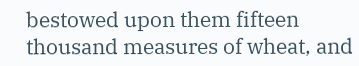bestowed upon them fifteen thousand measures of wheat, and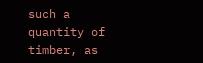such a quantity of timber, as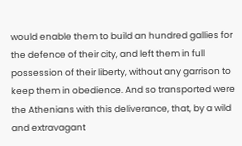would enable them to build an hundred gallies for the defence of their city, and left them in full possession of their liberty, without any garrison to keep them in obedience. And so transported were the Athenians with this deliverance, that, by a wild and extravagant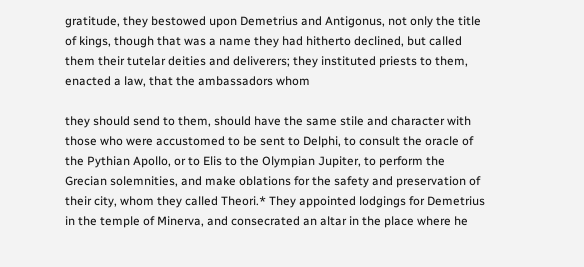gratitude, they bestowed upon Demetrius and Antigonus, not only the title of kings, though that was a name they had hitherto declined, but called them their tutelar deities and deliverers; they instituted priests to them, enacted a law, that the ambassadors whom

they should send to them, should have the same stile and character with those who were accustomed to be sent to Delphi, to consult the oracle of the Pythian Apollo, or to Elis to the Olympian Jupiter, to perform the Grecian solemnities, and make oblations for the safety and preservation of their city, whom they called Theori.* They appointed lodgings for Demetrius in the temple of Minerva, and consecrated an altar in the place where he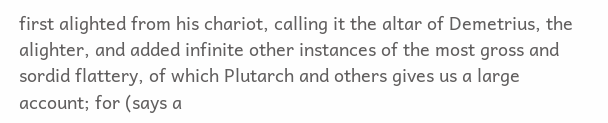first alighted from his chariot, calling it the altar of Demetrius, the alighter, and added infinite other instances of the most gross and sordid flattery, of which Plutarch and others gives us a large account; for (says a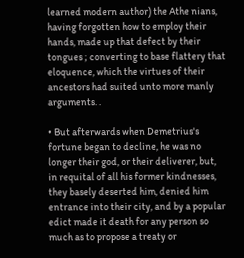learned modern author) the Athe nians, having forgotten how to employ their hands, made up that defect by their tongues ; converting to base flattery that eloquence, which the virtues of their ancestors had suited unto more manly arguments. .

• But afterwards when Demetrius's fortune began to decline, he was no longer their god, or their deliverer, but, in requital of all his former kindnesses, they basely deserted him, denied him entrance into their city, and by a popular edict made it death for any person so much as to propose a treaty or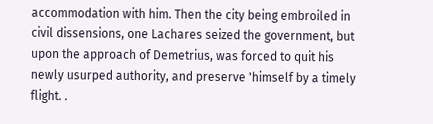accommodation with him. Then the city being embroiled in civil dissensions, one Lachares seized the government, but upon the approach of Demetrius, was forced to quit his newly usurped authority, and preserve 'himself by a timely flight. .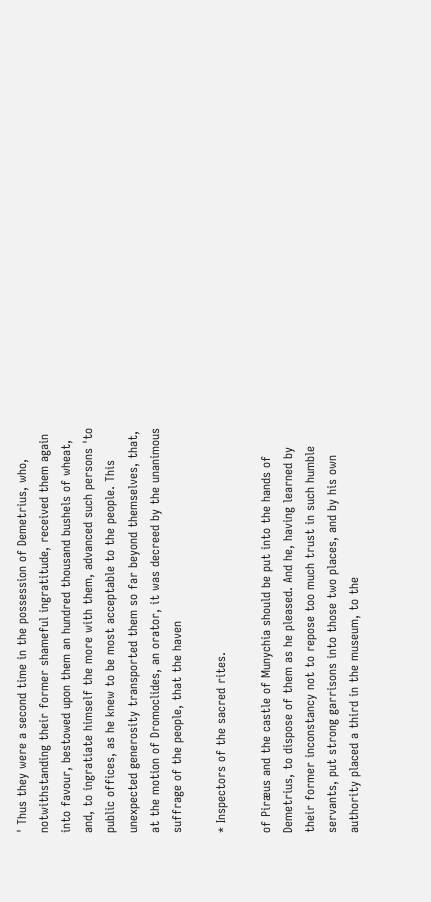' Thus they were a second time in the possession of Demetrius, who, notwithstanding their former shameful ingratitude, received them again into favour, bestowed upon them an hundred thousand bushels of wheat, and, to ingratiate himself the more with them, advanced such persons 'to public offices, as he knew to be most acceptable to the people. This unexpected generosity transported them so far beyond themselves, that, at the motion of Dromoclides, an orator, it was decreed by the unanimous suffrage of the people, that the haven

* Inspectors of the sacred rites.

of Piræus and the castle of Munychia should be put into the hands of Demetrius, to dispose of them as he pleased. And he, having learned by their former inconstancy not to repose too much trust in such humble servants, put strong garrisons into those two places, and by his own authority placed a third in the museum, to the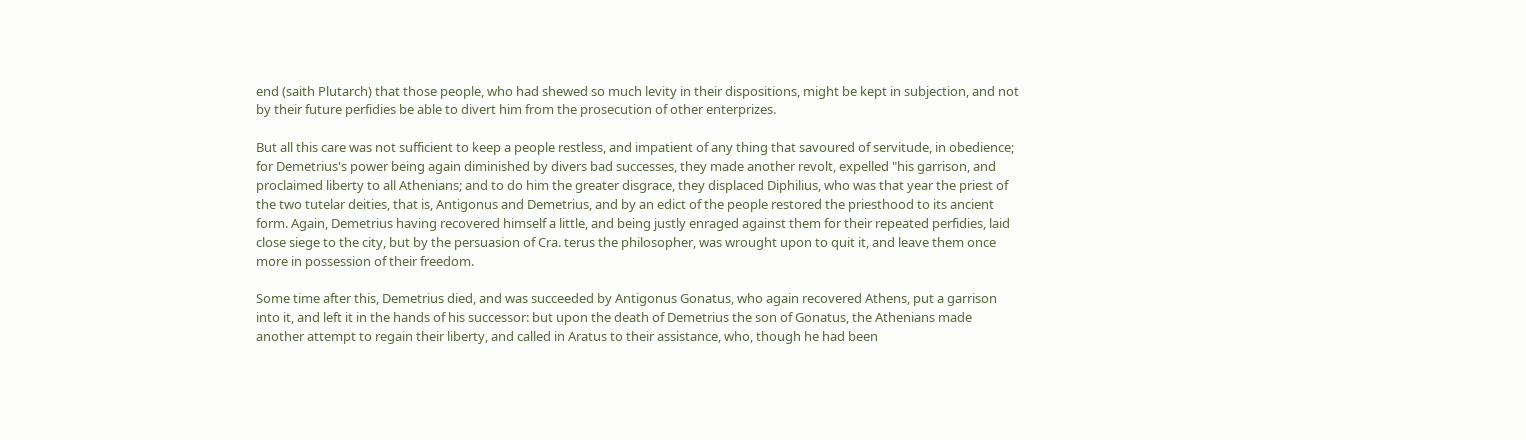end (saith Plutarch) that those people, who had shewed so much levity in their dispositions, might be kept in subjection, and not by their future perfidies be able to divert him from the prosecution of other enterprizes.

But all this care was not sufficient to keep a people restless, and impatient of any thing that savoured of servitude, in obedience; for Demetrius's power being again diminished by divers bad successes, they made another revolt, expelled "his garrison, and proclaimed liberty to all Athenians; and to do him the greater disgrace, they displaced Diphilius, who was that year the priest of the two tutelar deities, that is, Antigonus and Demetrius, and by an edict of the people restored the priesthood to its ancient form. Again, Demetrius having recovered himself a little, and being justly enraged against them for their repeated perfidies, laid close siege to the city, but by the persuasion of Cra. terus the philosopher, was wrought upon to quit it, and leave them once more in possession of their freedom.

Some time after this, Demetrius died, and was succeeded by Antigonus Gonatus, who again recovered Athens, put a garrison into it, and left it in the hands of his successor: but upon the death of Demetrius the son of Gonatus, the Athenians made another attempt to regain their liberty, and called in Aratus to their assistance, who, though he had been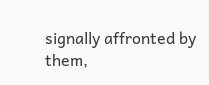signally affronted by them,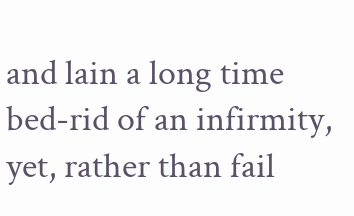and lain a long time bed-rid of an infirmity, yet, rather than fail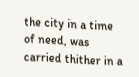the city in a time of need, was carried thither in a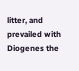litter, and prevailed with Diogenes the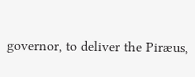governor, to deliver the Piræus,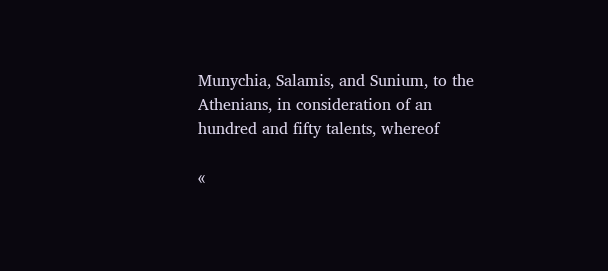Munychia, Salamis, and Sunium, to the Athenians, in consideration of an hundred and fifty talents, whereof

«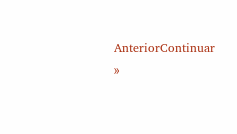AnteriorContinuar »